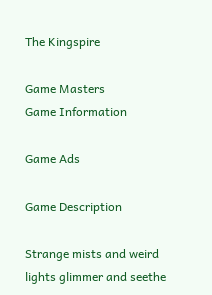The Kingspire

Game Masters
Game Information

Game Ads

Game Description

Strange mists and weird lights glimmer and seethe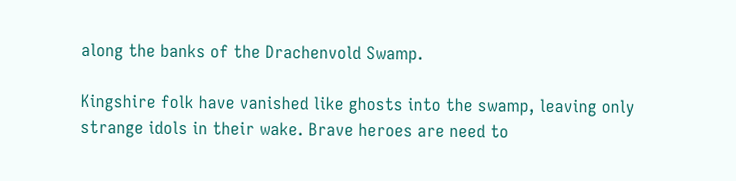along the banks of the Drachenvold Swamp.

Kingshire folk have vanished like ghosts into the swamp, leaving only strange idols in their wake. Brave heroes are need to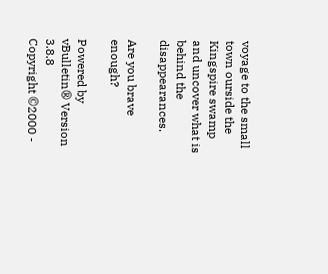voyage to the small town ourside the Kingspire swamp and uncover what is behind the disappearances.

Are you brave enough?

Powered by vBulletin® Version 3.8.8
Copyright ©2000 -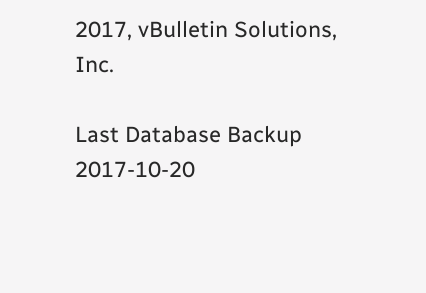2017, vBulletin Solutions, Inc.

Last Database Backup 2017-10-20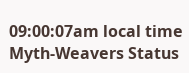09:00:07am local time
Myth-Weavers Status